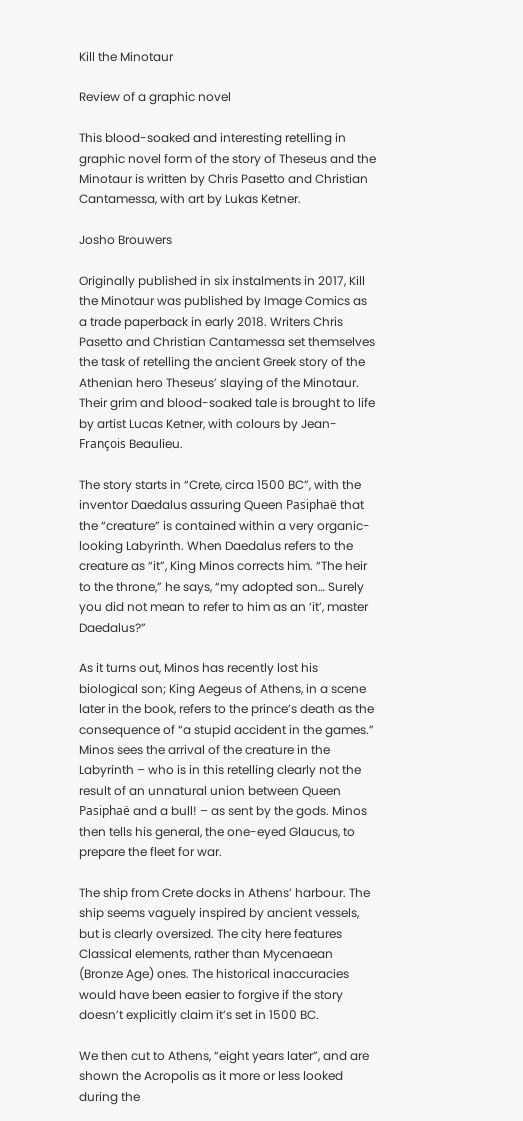Kill the Minotaur

Review of a graphic novel

This blood-soaked and interesting retelling in graphic novel form of the story of Theseus and the Minotaur is written by Chris Pasetto and Christian Cantamessa, with art by Lukas Ketner.

Josho Brouwers

Originally published in six instalments in 2017, Kill the Minotaur was published by Image Comics as a trade paperback in early 2018. Writers Chris Pasetto and Christian Cantamessa set themselves the task of retelling the ancient Greek story of the Athenian hero Theseus’ slaying of the Minotaur. Their grim and blood-soaked tale is brought to life by artist Lucas Ketner, with colours by Jean-François Beaulieu.

The story starts in “Crete, circa 1500 BC”, with the inventor Daedalus assuring Queen Pasiphaë that the “creature” is contained within a very organic-looking Labyrinth. When Daedalus refers to the creature as “it”, King Minos corrects him. “The heir to the throne,” he says, “my adopted son… Surely you did not mean to refer to him as an ‘it’, master Daedalus?”

As it turns out, Minos has recently lost his biological son; King Aegeus of Athens, in a scene later in the book, refers to the prince’s death as the consequence of “a stupid accident in the games.” Minos sees the arrival of the creature in the Labyrinth – who is in this retelling clearly not the result of an unnatural union between Queen Pasiphaë and a bull! – as sent by the gods. Minos then tells his general, the one-eyed Glaucus, to prepare the fleet for war.

The ship from Crete docks in Athens’ harbour. The ship seems vaguely inspired by ancient vessels, but is clearly oversized. The city here features Classical elements, rather than Mycenaean (Bronze Age) ones. The historical inaccuracies would have been easier to forgive if the story doesn’t explicitly claim it’s set in 1500 BC.

We then cut to Athens, “eight years later”, and are shown the Acropolis as it more or less looked during the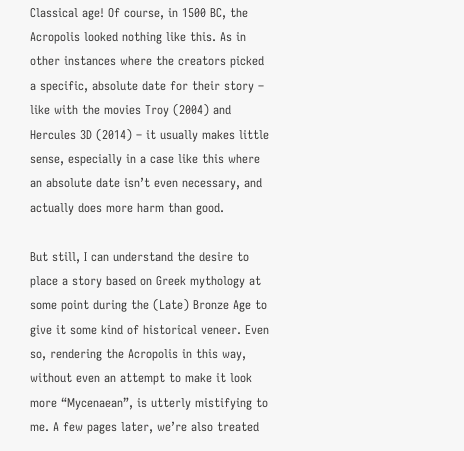Classical age! Of course, in 1500 BC, the Acropolis looked nothing like this. As in other instances where the creators picked a specific, absolute date for their story – like with the movies Troy (2004) and Hercules 3D (2014) – it usually makes little sense, especially in a case like this where an absolute date isn’t even necessary, and actually does more harm than good.

But still, I can understand the desire to place a story based on Greek mythology at some point during the (Late) Bronze Age to give it some kind of historical veneer. Even so, rendering the Acropolis in this way, without even an attempt to make it look more “Mycenaean”, is utterly mistifying to me. A few pages later, we’re also treated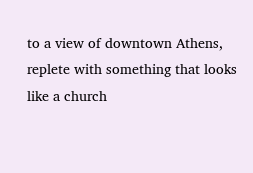to a view of downtown Athens, replete with something that looks like a church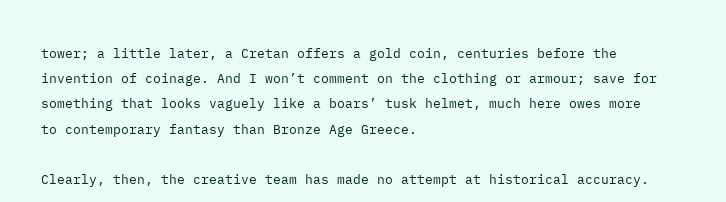tower; a little later, a Cretan offers a gold coin, centuries before the invention of coinage. And I won’t comment on the clothing or armour; save for something that looks vaguely like a boars’ tusk helmet, much here owes more to contemporary fantasy than Bronze Age Greece.

Clearly, then, the creative team has made no attempt at historical accuracy.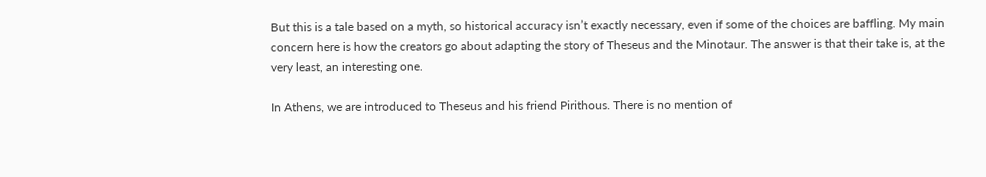But this is a tale based on a myth, so historical accuracy isn’t exactly necessary, even if some of the choices are baffling. My main concern here is how the creators go about adapting the story of Theseus and the Minotaur. The answer is that their take is, at the very least, an interesting one.

In Athens, we are introduced to Theseus and his friend Pirithous. There is no mention of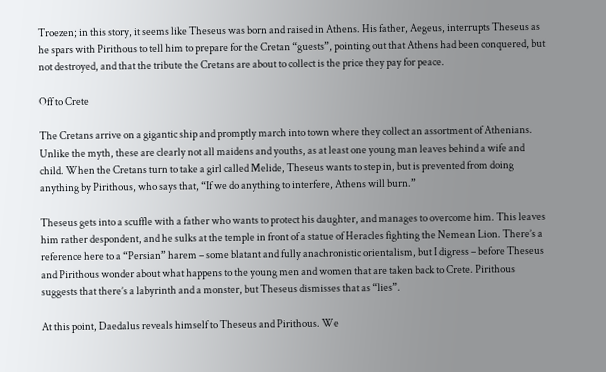Troezen; in this story, it seems like Theseus was born and raised in Athens. His father, Aegeus, interrupts Theseus as he spars with Pirithous to tell him to prepare for the Cretan “guests”, pointing out that Athens had been conquered, but not destroyed, and that the tribute the Cretans are about to collect is the price they pay for peace.

Off to Crete

The Cretans arrive on a gigantic ship and promptly march into town where they collect an assortment of Athenians. Unlike the myth, these are clearly not all maidens and youths, as at least one young man leaves behind a wife and child. When the Cretans turn to take a girl called Melide, Theseus wants to step in, but is prevented from doing anything by Pirithous, who says that, “If we do anything to interfere, Athens will burn.”

Theseus gets into a scuffle with a father who wants to protect his daughter, and manages to overcome him. This leaves him rather despondent, and he sulks at the temple in front of a statue of Heracles fighting the Nemean Lion. There’s a reference here to a “Persian” harem – some blatant and fully anachronistic orientalism, but I digress – before Theseus and Pirithous wonder about what happens to the young men and women that are taken back to Crete. Pirithous suggests that there’s a labyrinth and a monster, but Theseus dismisses that as “lies”.

At this point, Daedalus reveals himself to Theseus and Pirithous. We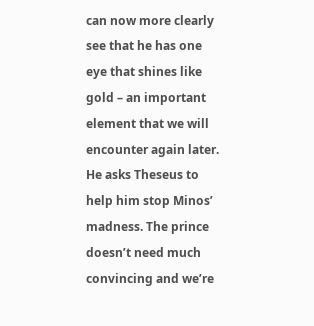can now more clearly see that he has one eye that shines like gold – an important element that we will encounter again later. He asks Theseus to help him stop Minos’ madness. The prince doesn’t need much convincing and we’re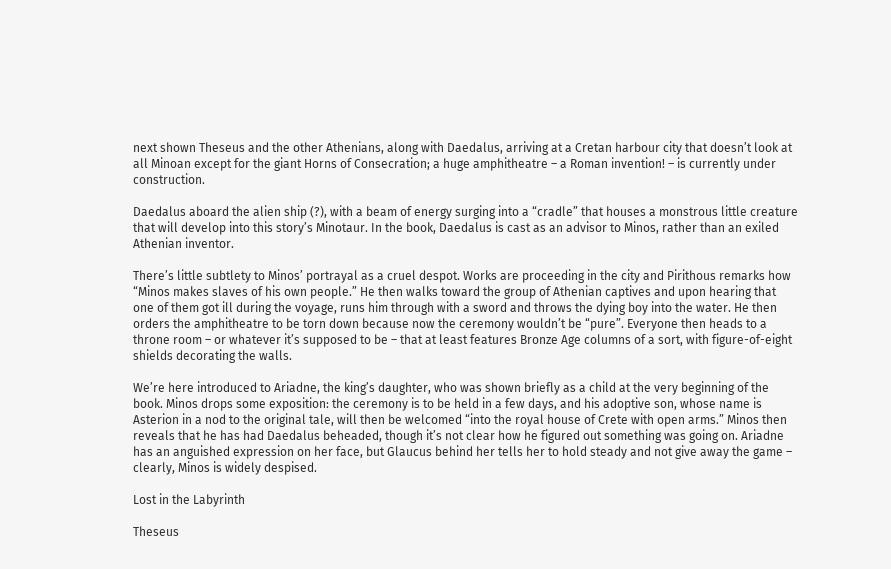next shown Theseus and the other Athenians, along with Daedalus, arriving at a Cretan harbour city that doesn’t look at all Minoan except for the giant Horns of Consecration; a huge amphitheatre – a Roman invention! – is currently under construction.

Daedalus aboard the alien ship (?), with a beam of energy surging into a “cradle” that houses a monstrous little creature that will develop into this story’s Minotaur. In the book, Daedalus is cast as an advisor to Minos, rather than an exiled Athenian inventor.

There’s little subtlety to Minos’ portrayal as a cruel despot. Works are proceeding in the city and Pirithous remarks how “Minos makes slaves of his own people.” He then walks toward the group of Athenian captives and upon hearing that one of them got ill during the voyage, runs him through with a sword and throws the dying boy into the water. He then orders the amphitheatre to be torn down because now the ceremony wouldn’t be “pure”. Everyone then heads to a throne room – or whatever it’s supposed to be – that at least features Bronze Age columns of a sort, with figure-of-eight shields decorating the walls.

We’re here introduced to Ariadne, the king’s daughter, who was shown briefly as a child at the very beginning of the book. Minos drops some exposition: the ceremony is to be held in a few days, and his adoptive son, whose name is Asterion in a nod to the original tale, will then be welcomed “into the royal house of Crete with open arms.” Minos then reveals that he has had Daedalus beheaded, though it’s not clear how he figured out something was going on. Ariadne has an anguished expression on her face, but Glaucus behind her tells her to hold steady and not give away the game – clearly, Minos is widely despised.

Lost in the Labyrinth

Theseus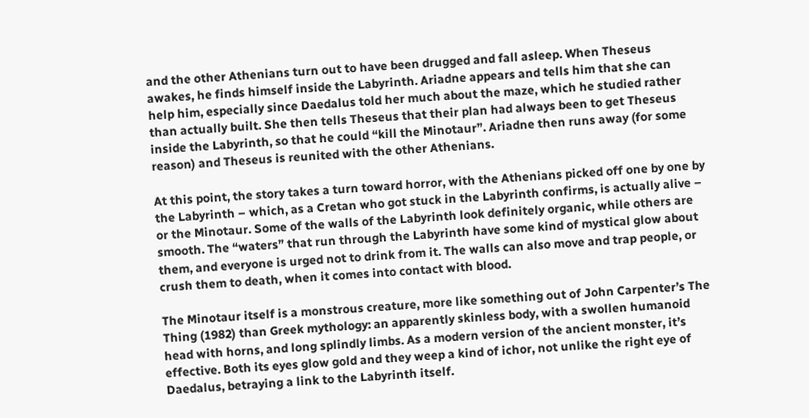and the other Athenians turn out to have been drugged and fall asleep. When Theseus awakes, he finds himself inside the Labyrinth. Ariadne appears and tells him that she can help him, especially since Daedalus told her much about the maze, which he studied rather than actually built. She then tells Theseus that their plan had always been to get Theseus inside the Labyrinth, so that he could “kill the Minotaur”. Ariadne then runs away (for some reason) and Theseus is reunited with the other Athenians.

At this point, the story takes a turn toward horror, with the Athenians picked off one by one by the Labyrinth – which, as a Cretan who got stuck in the Labyrinth confirms, is actually alive – or the Minotaur. Some of the walls of the Labyrinth look definitely organic, while others are smooth. The “waters” that run through the Labyrinth have some kind of mystical glow about them, and everyone is urged not to drink from it. The walls can also move and trap people, or crush them to death, when it comes into contact with blood.

The Minotaur itself is a monstrous creature, more like something out of John Carpenter’s The Thing (1982) than Greek mythology: an apparently skinless body, with a swollen humanoid head with horns, and long splindly limbs. As a modern version of the ancient monster, it’s effective. Both its eyes glow gold and they weep a kind of ichor, not unlike the right eye of Daedalus, betraying a link to the Labyrinth itself.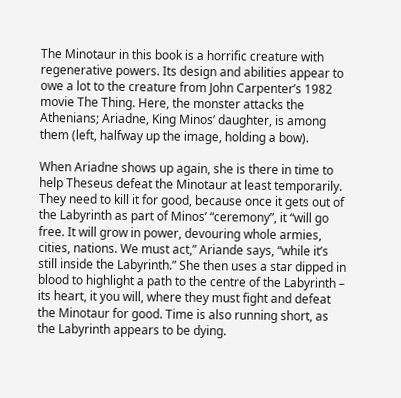The Minotaur in this book is a horrific creature with regenerative powers. Its design and abilities appear to owe a lot to the creature from John Carpenter’s 1982 movie The Thing. Here, the monster attacks the Athenians; Ariadne, King Minos’ daughter, is among them (left, halfway up the image, holding a bow).

When Ariadne shows up again, she is there in time to help Theseus defeat the Minotaur at least temporarily. They need to kill it for good, because once it gets out of the Labyrinth as part of Minos’ “ceremony”, it “will go free. It will grow in power, devouring whole armies, cities, nations. We must act,” Ariande says, “while it’s still inside the Labyrinth.” She then uses a star dipped in blood to highlight a path to the centre of the Labyrinth – its heart, it you will, where they must fight and defeat the Minotaur for good. Time is also running short, as the Labyrinth appears to be dying.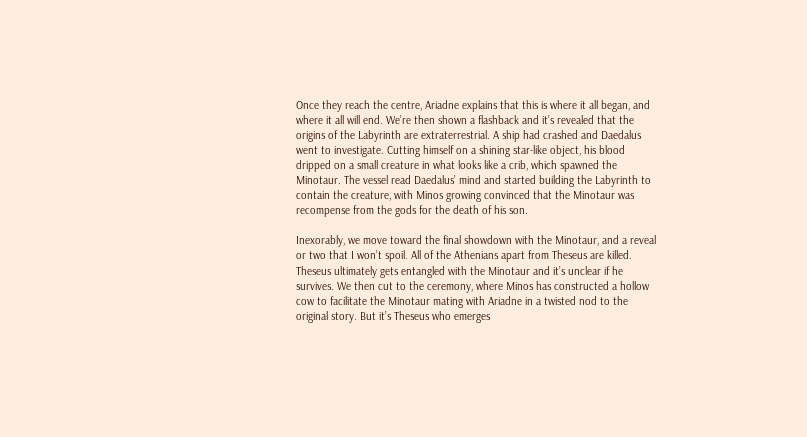Once they reach the centre, Ariadne explains that this is where it all began, and where it all will end. We’re then shown a flashback and it’s revealed that the origins of the Labyrinth are extraterrestrial. A ship had crashed and Daedalus went to investigate. Cutting himself on a shining star-like object, his blood dripped on a small creature in what looks like a crib, which spawned the Minotaur. The vessel read Daedalus’ mind and started building the Labyrinth to contain the creature, with Minos growing convinced that the Minotaur was recompense from the gods for the death of his son.

Inexorably, we move toward the final showdown with the Minotaur, and a reveal or two that I won’t spoil. All of the Athenians apart from Theseus are killed. Theseus ultimately gets entangled with the Minotaur and it’s unclear if he survives. We then cut to the ceremony, where Minos has constructed a hollow cow to facilitate the Minotaur mating with Ariadne in a twisted nod to the original story. But it’s Theseus who emerges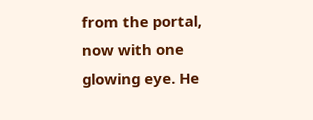from the portal, now with one glowing eye. He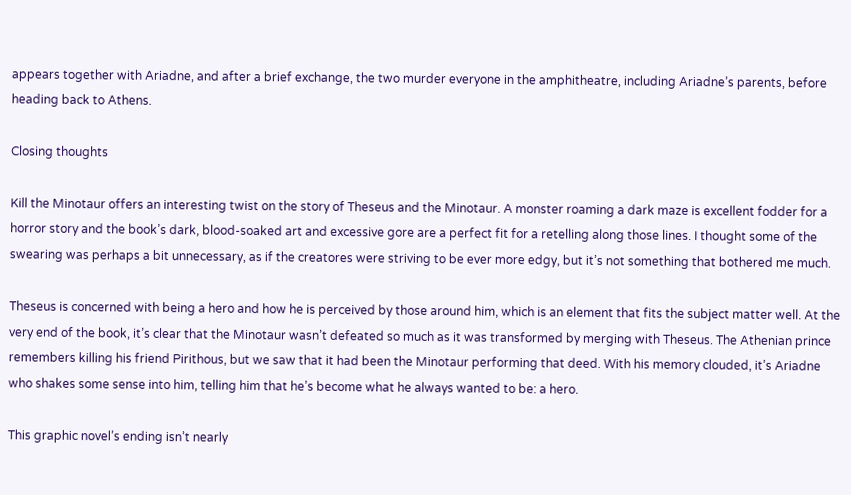appears together with Ariadne, and after a brief exchange, the two murder everyone in the amphitheatre, including Ariadne’s parents, before heading back to Athens.

Closing thoughts

Kill the Minotaur offers an interesting twist on the story of Theseus and the Minotaur. A monster roaming a dark maze is excellent fodder for a horror story and the book’s dark, blood-soaked art and excessive gore are a perfect fit for a retelling along those lines. I thought some of the swearing was perhaps a bit unnecessary, as if the creatores were striving to be ever more edgy, but it’s not something that bothered me much.

Theseus is concerned with being a hero and how he is perceived by those around him, which is an element that fits the subject matter well. At the very end of the book, it’s clear that the Minotaur wasn’t defeated so much as it was transformed by merging with Theseus. The Athenian prince remembers killing his friend Pirithous, but we saw that it had been the Minotaur performing that deed. With his memory clouded, it’s Ariadne who shakes some sense into him, telling him that he’s become what he always wanted to be: a hero.

This graphic novel’s ending isn’t nearly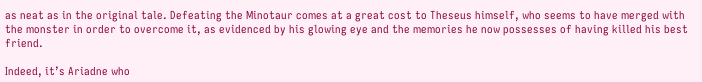as neat as in the original tale. Defeating the Minotaur comes at a great cost to Theseus himself, who seems to have merged with the monster in order to overcome it, as evidenced by his glowing eye and the memories he now possesses of having killed his best friend.

Indeed, it’s Ariadne who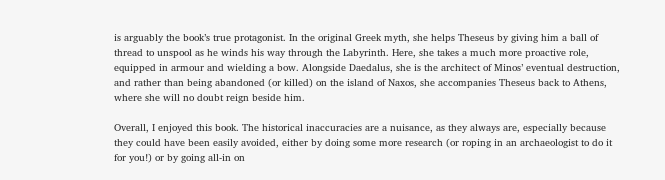is arguably the book’s true protagonist. In the original Greek myth, she helps Theseus by giving him a ball of thread to unspool as he winds his way through the Labyrinth. Here, she takes a much more proactive role, equipped in armour and wielding a bow. Alongside Daedalus, she is the architect of Minos’ eventual destruction, and rather than being abandoned (or killed) on the island of Naxos, she accompanies Theseus back to Athens, where she will no doubt reign beside him.

Overall, I enjoyed this book. The historical inaccuracies are a nuisance, as they always are, especially because they could have been easily avoided, either by doing some more research (or roping in an archaeologist to do it for you!) or by going all-in on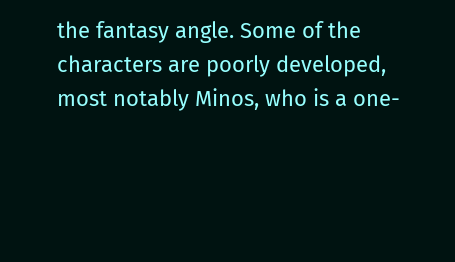the fantasy angle. Some of the characters are poorly developed, most notably Minos, who is a one-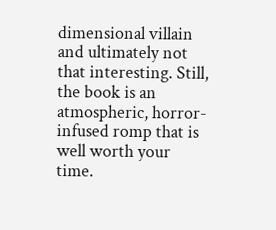dimensional villain and ultimately not that interesting. Still, the book is an atmospheric, horror-infused romp that is well worth your time.